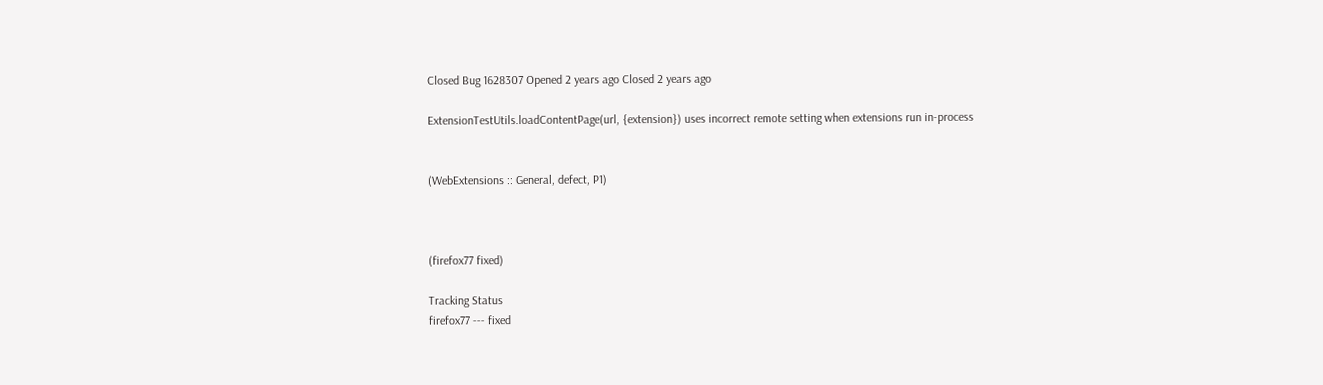Closed Bug 1628307 Opened 2 years ago Closed 2 years ago

ExtensionTestUtils.loadContentPage(url, {extension}) uses incorrect remote setting when extensions run in-process


(WebExtensions :: General, defect, P1)



(firefox77 fixed)

Tracking Status
firefox77 --- fixed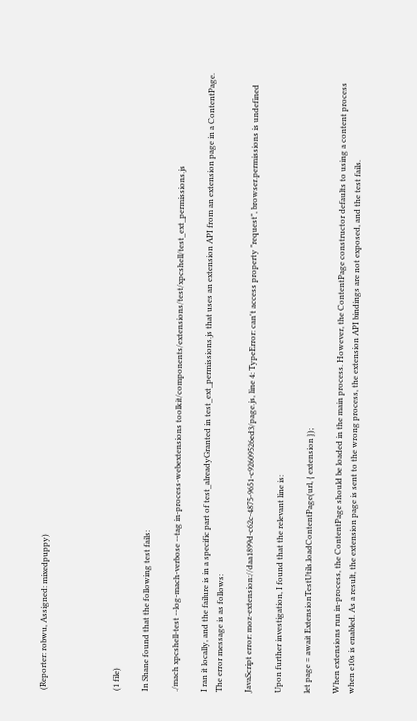(Reporter: robwu, Assigned: mixedpuppy)




(1 file)

In Shane found that the following test fails:

./mach xpcshell-test --log-mach-verbose --tag in-process-webextensions toolkit/components/extensions/test/xpcshell/test_ext_permissions.js

I ran it locally, and the failure is in a specific part of test_alreadyGranted in test_ext_permissions.js that uses an extension API from an extension page in a ContentPage. The error message is as follows:

JavaScript error: moz-extension://daa1899d-c62c-4875-9651-c92609526ed3/page.js, line 4: TypeError: can't access property "request", browser.permissions is undefined

Upon further investigation, I found that the relevant line is:

let page = await ExtensionTestUtils.loadContentPage(url, { extension });

When extensions run in-process, the ContentPage should be loaded in the main process. However, the ContentPage constructor defaults to using a content process when e10s is enabled. As a result, the extension page is sent to the wrong process, the extension API bindings are not exposed, and the test fails.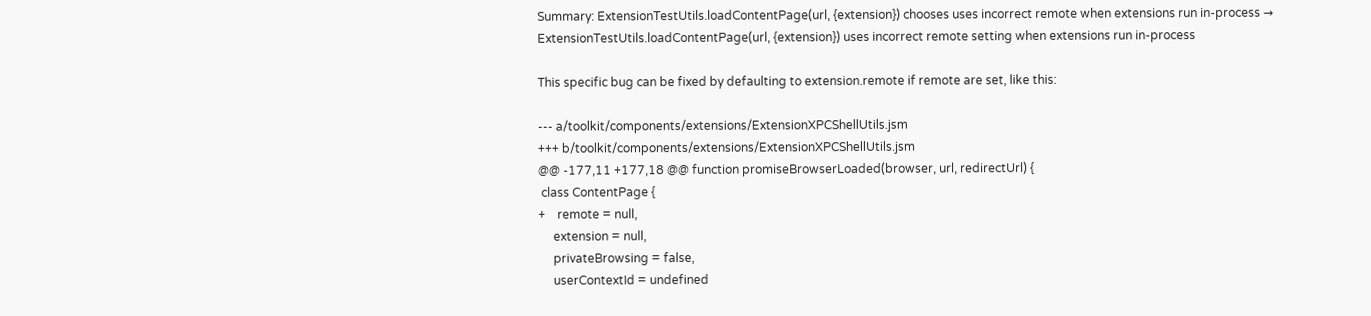Summary: ExtensionTestUtils.loadContentPage(url, {extension}) chooses uses incorrect remote when extensions run in-process → ExtensionTestUtils.loadContentPage(url, {extension}) uses incorrect remote setting when extensions run in-process

This specific bug can be fixed by defaulting to extension.remote if remote are set, like this:

--- a/toolkit/components/extensions/ExtensionXPCShellUtils.jsm
+++ b/toolkit/components/extensions/ExtensionXPCShellUtils.jsm
@@ -177,11 +177,18 @@ function promiseBrowserLoaded(browser, url, redirectUrl) {
 class ContentPage {
+    remote = null,
     extension = null,
     privateBrowsing = false,
     userContextId = undefined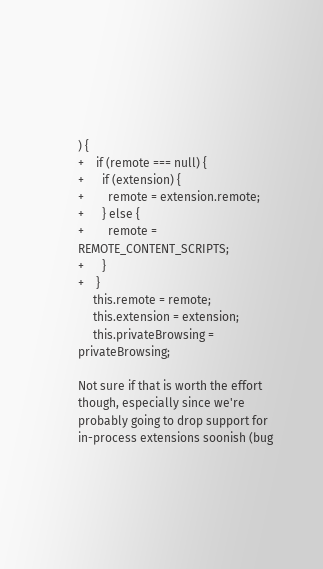) {
+    if (remote === null) {
+      if (extension) {
+        remote = extension.remote;
+      } else {
+        remote = REMOTE_CONTENT_SCRIPTS;
+      }
+    }
     this.remote = remote;
     this.extension = extension;
     this.privateBrowsing = privateBrowsing;

Not sure if that is worth the effort though, especially since we're probably going to drop support for in-process extensions soonish (bug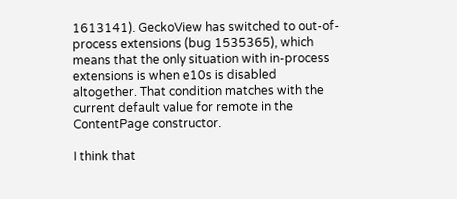1613141). GeckoView has switched to out-of-process extensions (bug 1535365), which means that the only situation with in-process extensions is when e10s is disabled altogether. That condition matches with the current default value for remote in the ContentPage constructor.

I think that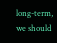long-term, we should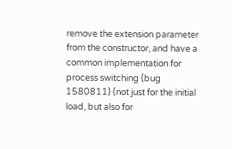remove the extension parameter from the constructor, and have a common implementation for process switching (bug 1580811) (not just for the initial load, but also for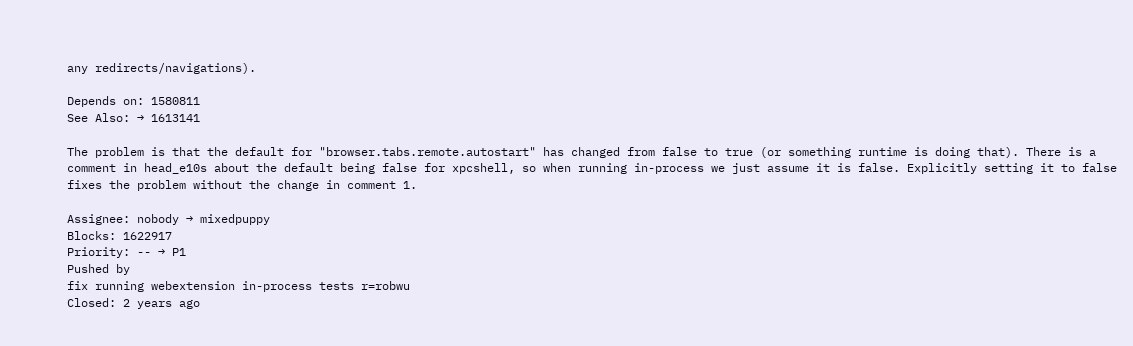any redirects/navigations).

Depends on: 1580811
See Also: → 1613141

The problem is that the default for "browser.tabs.remote.autostart" has changed from false to true (or something runtime is doing that). There is a comment in head_e10s about the default being false for xpcshell, so when running in-process we just assume it is false. Explicitly setting it to false fixes the problem without the change in comment 1.

Assignee: nobody → mixedpuppy
Blocks: 1622917
Priority: -- → P1
Pushed by
fix running webextension in-process tests r=robwu
Closed: 2 years ago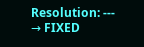Resolution: --- → FIXED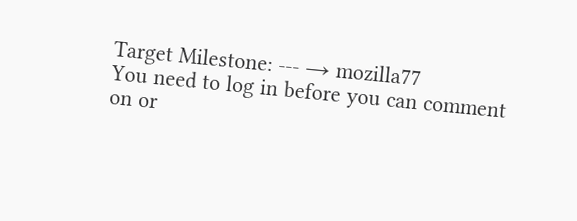Target Milestone: --- → mozilla77
You need to log in before you can comment on or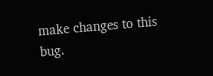make changes to this bug.